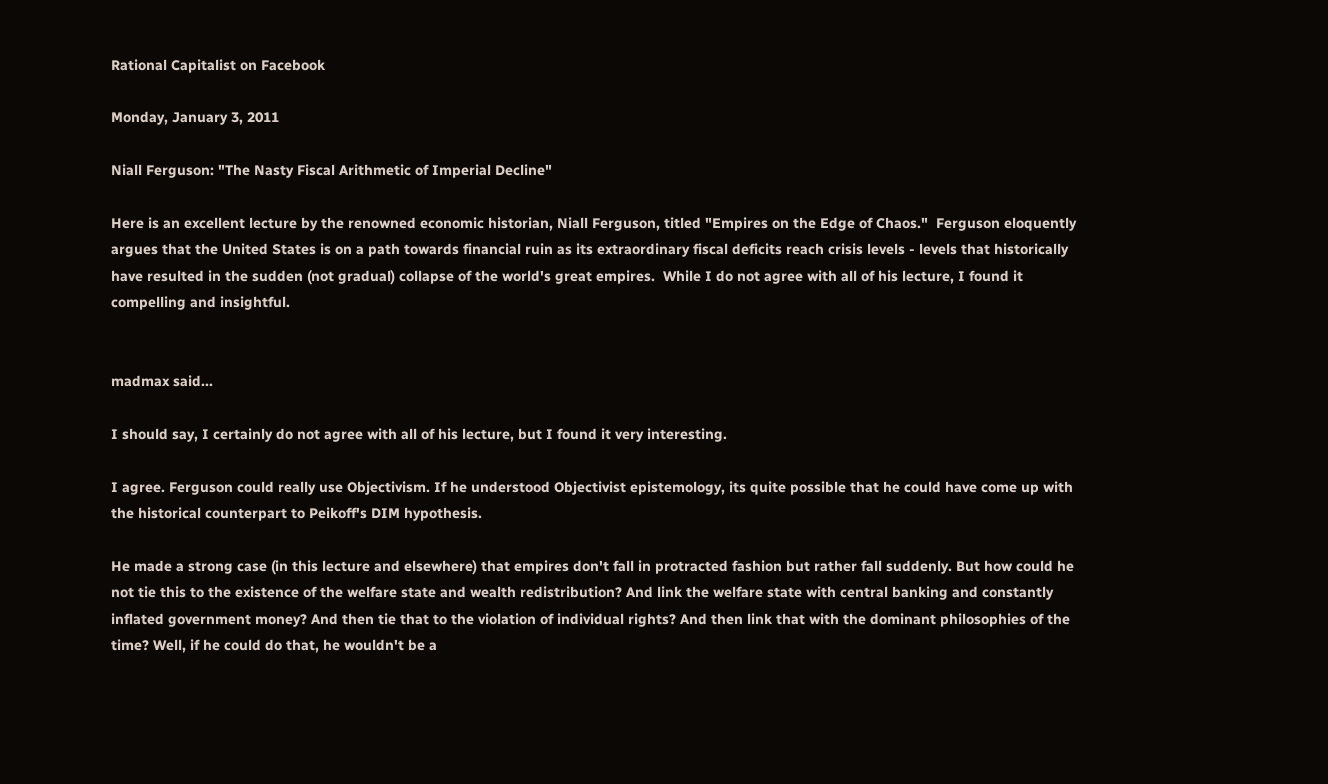Rational Capitalist on Facebook

Monday, January 3, 2011

Niall Ferguson: "The Nasty Fiscal Arithmetic of Imperial Decline"

Here is an excellent lecture by the renowned economic historian, Niall Ferguson, titled "Empires on the Edge of Chaos."  Ferguson eloquently argues that the United States is on a path towards financial ruin as its extraordinary fiscal deficits reach crisis levels - levels that historically have resulted in the sudden (not gradual) collapse of the world's great empires.  While I do not agree with all of his lecture, I found it compelling and insightful.


madmax said...

I should say, I certainly do not agree with all of his lecture, but I found it very interesting.

I agree. Ferguson could really use Objectivism. If he understood Objectivist epistemology, its quite possible that he could have come up with the historical counterpart to Peikoff's DIM hypothesis.

He made a strong case (in this lecture and elsewhere) that empires don't fall in protracted fashion but rather fall suddenly. But how could he not tie this to the existence of the welfare state and wealth redistribution? And link the welfare state with central banking and constantly inflated government money? And then tie that to the violation of individual rights? And then link that with the dominant philosophies of the time? Well, if he could do that, he wouldn't be a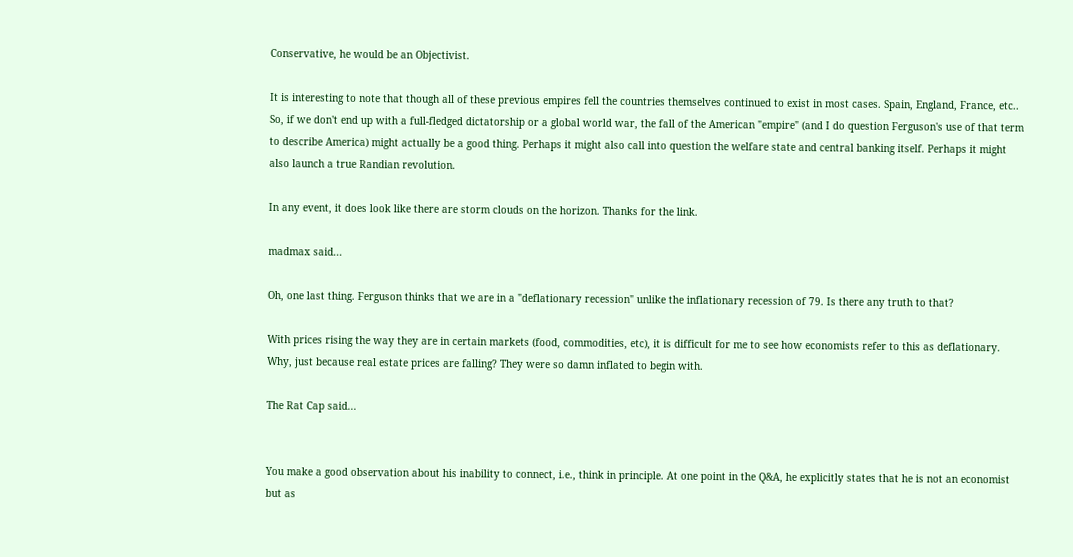Conservative, he would be an Objectivist.

It is interesting to note that though all of these previous empires fell the countries themselves continued to exist in most cases. Spain, England, France, etc.. So, if we don't end up with a full-fledged dictatorship or a global world war, the fall of the American "empire" (and I do question Ferguson's use of that term to describe America) might actually be a good thing. Perhaps it might also call into question the welfare state and central banking itself. Perhaps it might also launch a true Randian revolution.

In any event, it does look like there are storm clouds on the horizon. Thanks for the link.

madmax said...

Oh, one last thing. Ferguson thinks that we are in a "deflationary recession" unlike the inflationary recession of 79. Is there any truth to that?

With prices rising the way they are in certain markets (food, commodities, etc), it is difficult for me to see how economists refer to this as deflationary. Why, just because real estate prices are falling? They were so damn inflated to begin with.

The Rat Cap said...


You make a good observation about his inability to connect, i.e., think in principle. At one point in the Q&A, he explicitly states that he is not an economist but as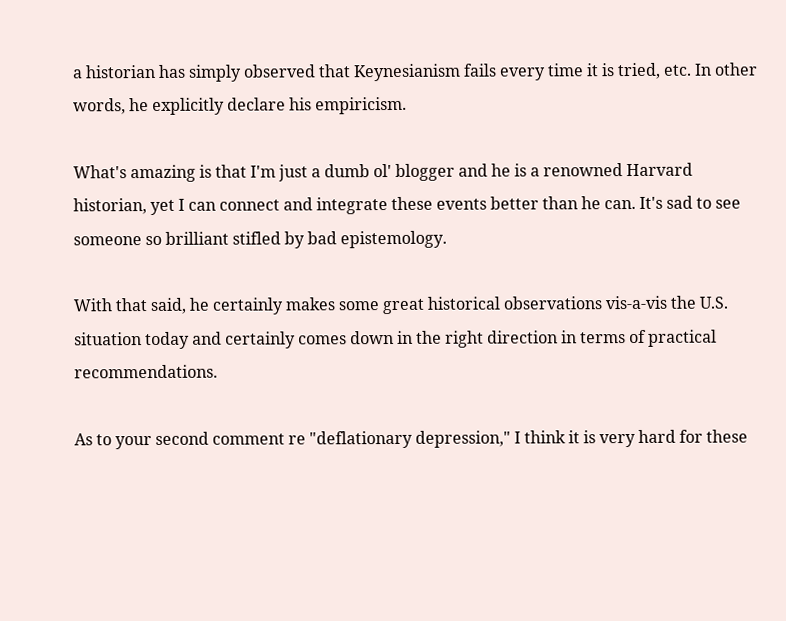a historian has simply observed that Keynesianism fails every time it is tried, etc. In other words, he explicitly declare his empiricism.

What's amazing is that I'm just a dumb ol' blogger and he is a renowned Harvard historian, yet I can connect and integrate these events better than he can. It's sad to see someone so brilliant stifled by bad epistemology.

With that said, he certainly makes some great historical observations vis-a-vis the U.S. situation today and certainly comes down in the right direction in terms of practical recommendations.

As to your second comment re "deflationary depression," I think it is very hard for these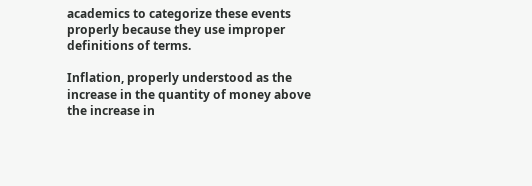academics to categorize these events properly because they use improper definitions of terms.

Inflation, properly understood as the increase in the quantity of money above the increase in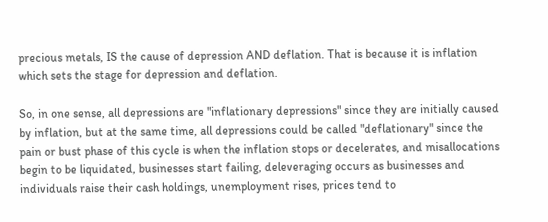precious metals, IS the cause of depression AND deflation. That is because it is inflation which sets the stage for depression and deflation.

So, in one sense, all depressions are "inflationary depressions" since they are initially caused by inflation, but at the same time, all depressions could be called "deflationary" since the pain or bust phase of this cycle is when the inflation stops or decelerates, and misallocations begin to be liquidated, businesses start failing, deleveraging occurs as businesses and individuals raise their cash holdings, unemployment rises, prices tend to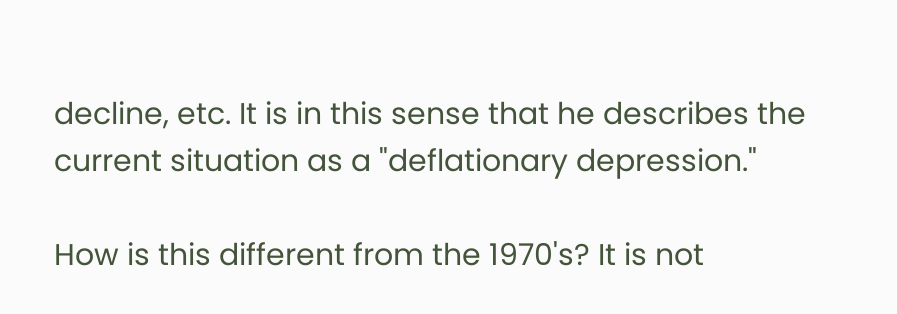decline, etc. It is in this sense that he describes the current situation as a "deflationary depression."

How is this different from the 1970's? It is not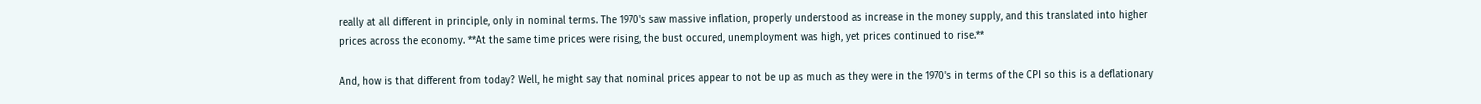really at all different in principle, only in nominal terms. The 1970's saw massive inflation, properly understood as increase in the money supply, and this translated into higher prices across the economy. **At the same time prices were rising, the bust occured, unemployment was high, yet prices continued to rise.**

And, how is that different from today? Well, he might say that nominal prices appear to not be up as much as they were in the 1970's in terms of the CPI so this is a deflationary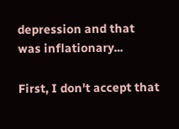depression and that was inflationary...

First, I don't accept that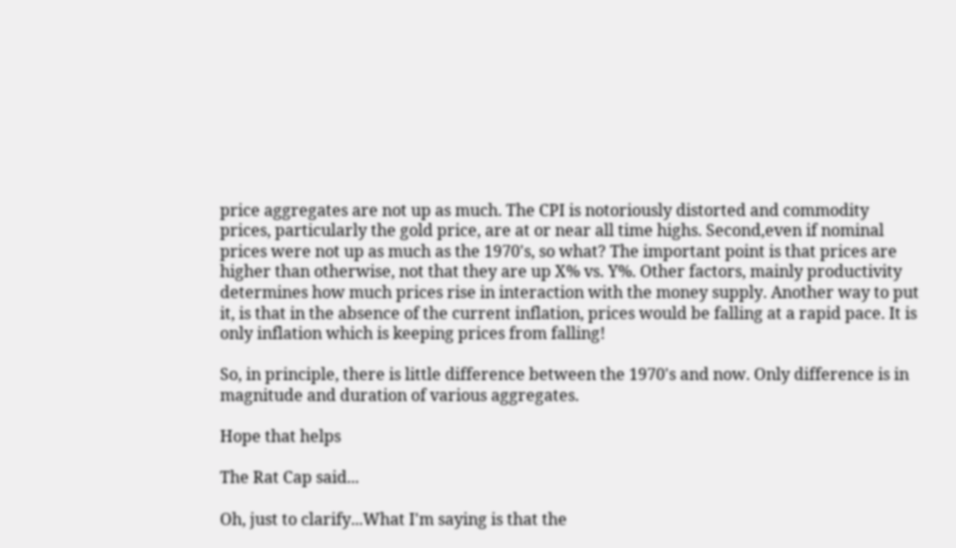price aggregates are not up as much. The CPI is notoriously distorted and commodity prices, particularly the gold price, are at or near all time highs. Second,even if nominal prices were not up as much as the 1970's, so what? The important point is that prices are higher than otherwise, not that they are up X% vs. Y%. Other factors, mainly productivity determines how much prices rise in interaction with the money supply. Another way to put it, is that in the absence of the current inflation, prices would be falling at a rapid pace. It is only inflation which is keeping prices from falling!

So, in principle, there is little difference between the 1970's and now. Only difference is in magnitude and duration of various aggregates.

Hope that helps

The Rat Cap said...

Oh, just to clarify...What I'm saying is that the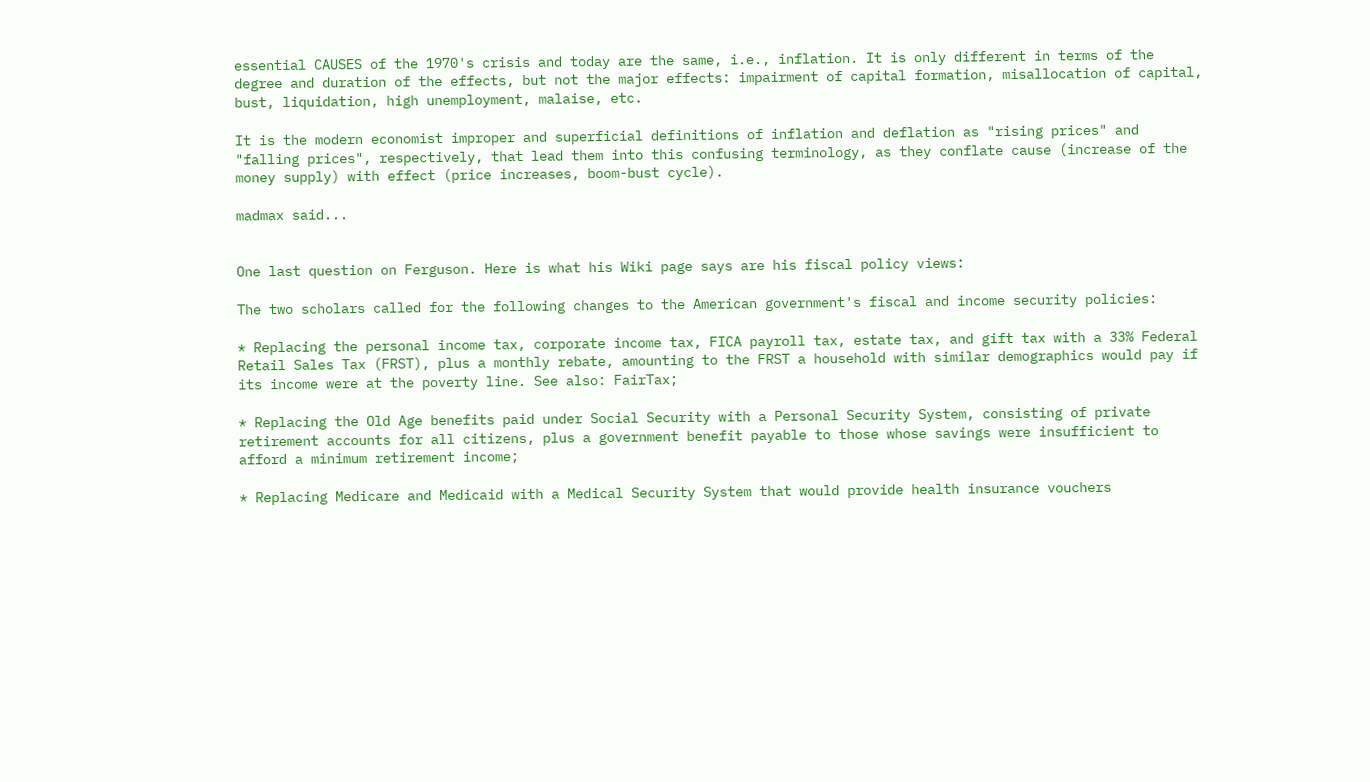essential CAUSES of the 1970's crisis and today are the same, i.e., inflation. It is only different in terms of the degree and duration of the effects, but not the major effects: impairment of capital formation, misallocation of capital, bust, liquidation, high unemployment, malaise, etc.

It is the modern economist improper and superficial definitions of inflation and deflation as "rising prices" and "falling prices", respectively, that lead them into this confusing terminology, as they conflate cause (increase of the money supply) with effect (price increases, boom-bust cycle).

madmax said...


One last question on Ferguson. Here is what his Wiki page says are his fiscal policy views:

The two scholars called for the following changes to the American government's fiscal and income security policies:

* Replacing the personal income tax, corporate income tax, FICA payroll tax, estate tax, and gift tax with a 33% Federal Retail Sales Tax (FRST), plus a monthly rebate, amounting to the FRST a household with similar demographics would pay if its income were at the poverty line. See also: FairTax;

* Replacing the Old Age benefits paid under Social Security with a Personal Security System, consisting of private retirement accounts for all citizens, plus a government benefit payable to those whose savings were insufficient to afford a minimum retirement income;

* Replacing Medicare and Medicaid with a Medical Security System that would provide health insurance vouchers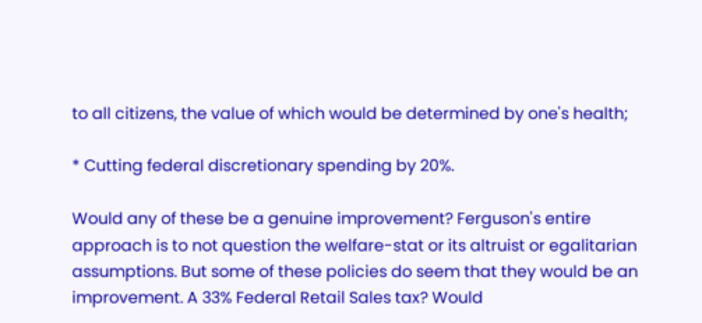to all citizens, the value of which would be determined by one's health;

* Cutting federal discretionary spending by 20%.

Would any of these be a genuine improvement? Ferguson's entire approach is to not question the welfare-stat or its altruist or egalitarian assumptions. But some of these policies do seem that they would be an improvement. A 33% Federal Retail Sales tax? Would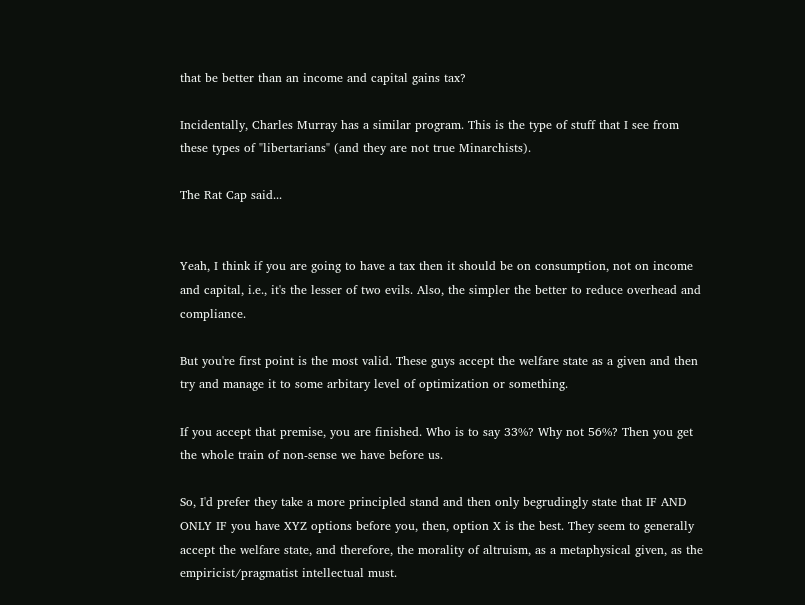that be better than an income and capital gains tax?

Incidentally, Charles Murray has a similar program. This is the type of stuff that I see from these types of "libertarians" (and they are not true Minarchists).

The Rat Cap said...


Yeah, I think if you are going to have a tax then it should be on consumption, not on income and capital, i.e., it's the lesser of two evils. Also, the simpler the better to reduce overhead and compliance.

But you're first point is the most valid. These guys accept the welfare state as a given and then try and manage it to some arbitary level of optimization or something.

If you accept that premise, you are finished. Who is to say 33%? Why not 56%? Then you get the whole train of non-sense we have before us.

So, I'd prefer they take a more principled stand and then only begrudingly state that IF AND ONLY IF you have XYZ options before you, then, option X is the best. They seem to generally accept the welfare state, and therefore, the morality of altruism, as a metaphysical given, as the empiricist/pragmatist intellectual must.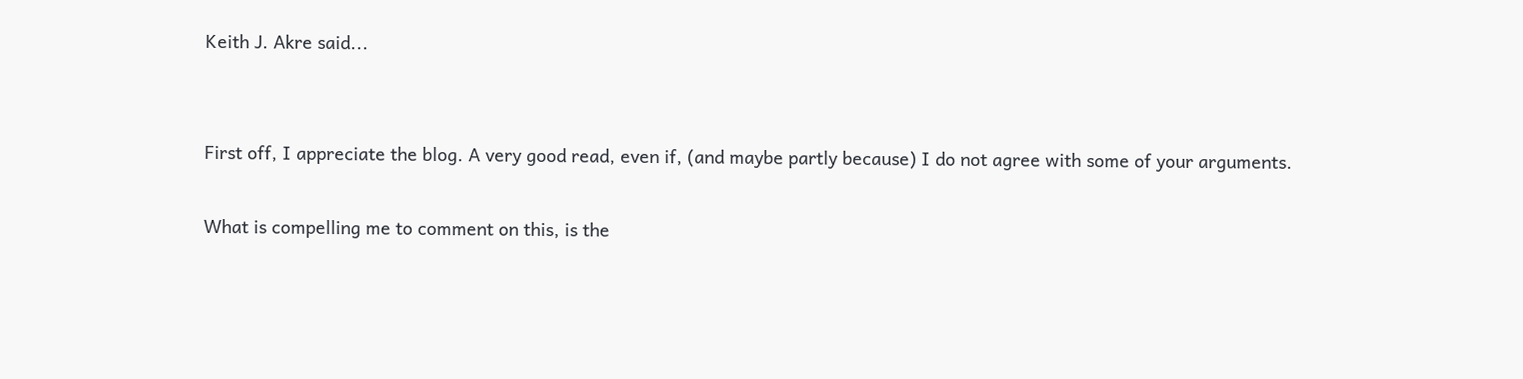Keith J. Akre said...


First off, I appreciate the blog. A very good read, even if, (and maybe partly because) I do not agree with some of your arguments.

What is compelling me to comment on this, is the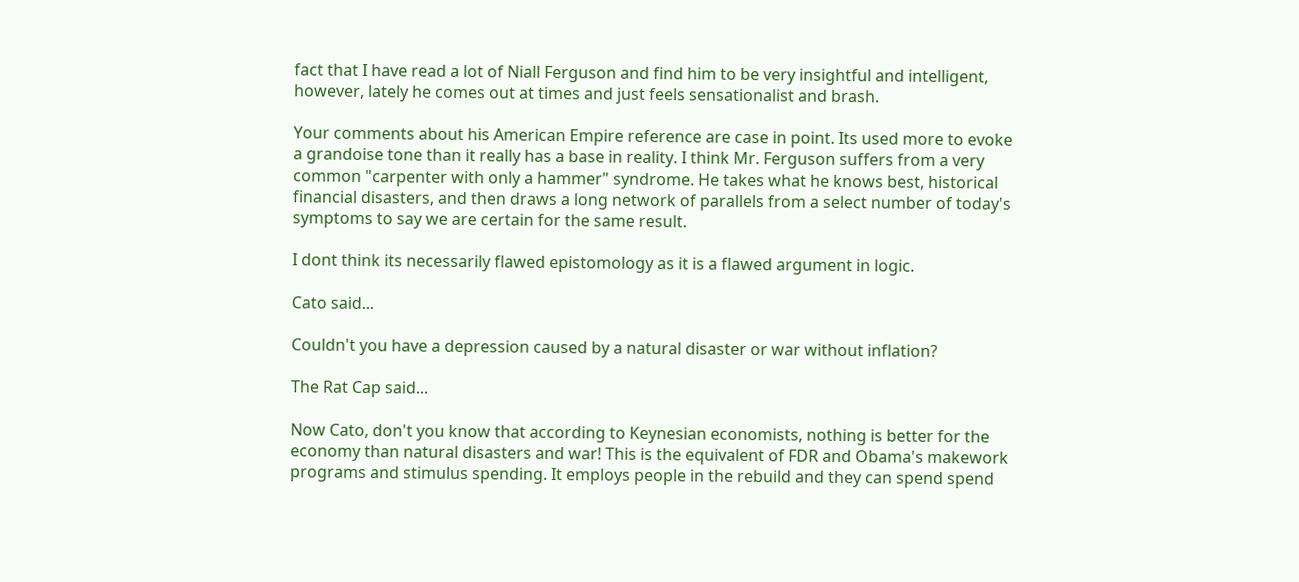fact that I have read a lot of Niall Ferguson and find him to be very insightful and intelligent, however, lately he comes out at times and just feels sensationalist and brash.

Your comments about his American Empire reference are case in point. Its used more to evoke a grandoise tone than it really has a base in reality. I think Mr. Ferguson suffers from a very common "carpenter with only a hammer" syndrome. He takes what he knows best, historical financial disasters, and then draws a long network of parallels from a select number of today's symptoms to say we are certain for the same result.

I dont think its necessarily flawed epistomology as it is a flawed argument in logic.

Cato said...

Couldn't you have a depression caused by a natural disaster or war without inflation?

The Rat Cap said...

Now Cato, don't you know that according to Keynesian economists, nothing is better for the economy than natural disasters and war! This is the equivalent of FDR and Obama's makework programs and stimulus spending. It employs people in the rebuild and they can spend spend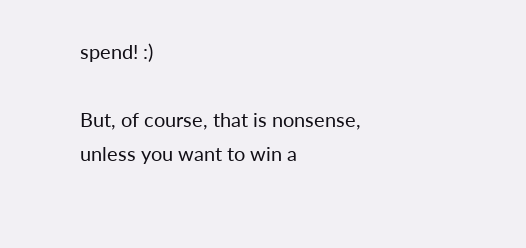spend! :)

But, of course, that is nonsense, unless you want to win a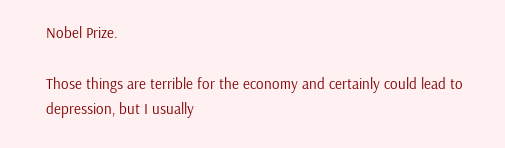Nobel Prize.

Those things are terrible for the economy and certainly could lead to depression, but I usually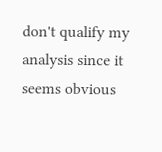don't qualify my analysis since it seems obvious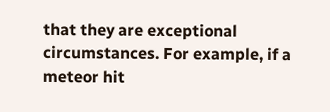that they are exceptional circumstances. For example, if a meteor hit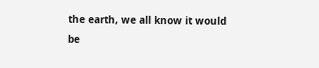the earth, we all know it would be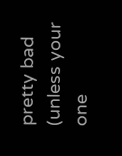pretty bad (unless your one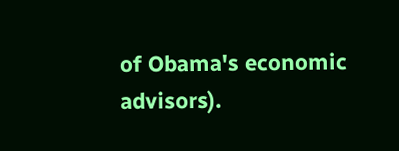of Obama's economic advisors).